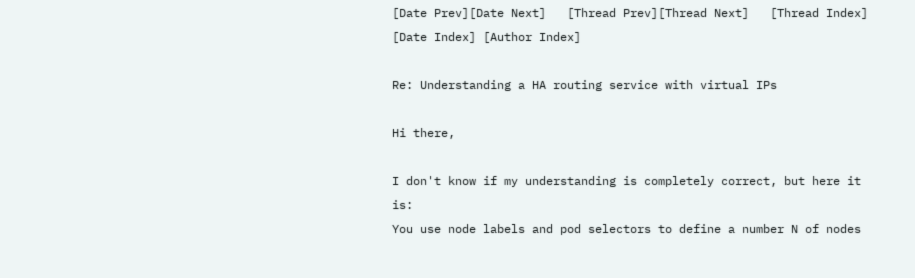[Date Prev][Date Next]   [Thread Prev][Thread Next]   [Thread Index] [Date Index] [Author Index]

Re: Understanding a HA routing service with virtual IPs

Hi there,

I don't know if my understanding is completely correct, but here it is:
You use node labels and pod selectors to define a number N of nodes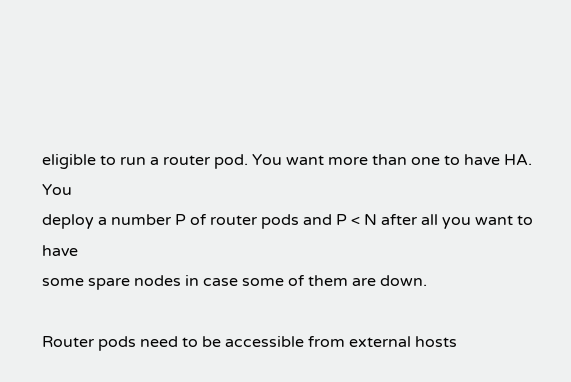eligible to run a router pod. You want more than one to have HA. You
deploy a number P of router pods and P < N after all you want to have
some spare nodes in case some of them are down.

Router pods need to be accessible from external hosts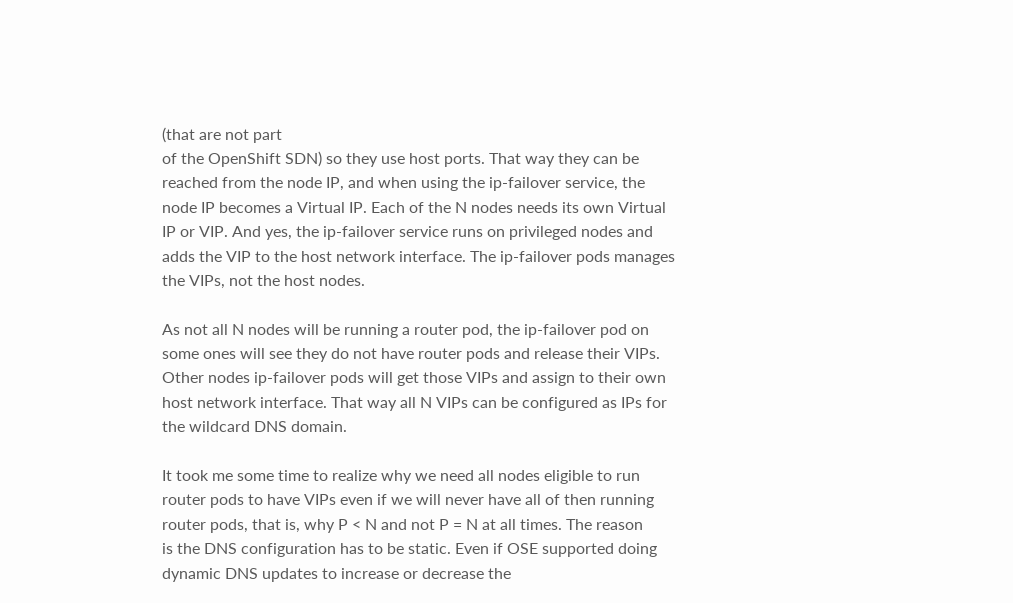(that are not part
of the OpenShift SDN) so they use host ports. That way they can be
reached from the node IP, and when using the ip-failover service, the
node IP becomes a Virtual IP. Each of the N nodes needs its own Virtual
IP or VIP. And yes, the ip-failover service runs on privileged nodes and
adds the VIP to the host network interface. The ip-failover pods manages
the VIPs, not the host nodes.

As not all N nodes will be running a router pod, the ip-failover pod on
some ones will see they do not have router pods and release their VIPs.
Other nodes ip-failover pods will get those VIPs and assign to their own
host network interface. That way all N VIPs can be configured as IPs for
the wildcard DNS domain.

It took me some time to realize why we need all nodes eligible to run
router pods to have VIPs even if we will never have all of then running
router pods, that is, why P < N and not P = N at all times. The reason
is the DNS configuration has to be static. Even if OSE supported doing
dynamic DNS updates to increase or decrease the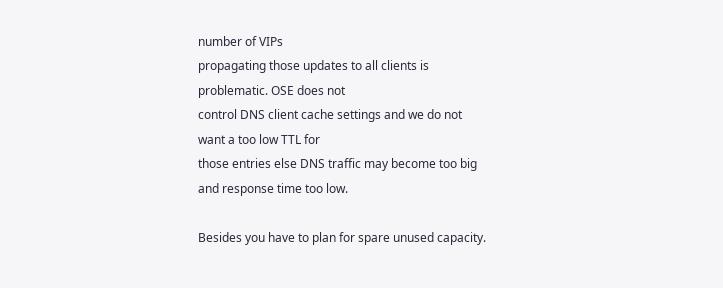number of VIPs
propagating those updates to all clients is problematic. OSE does not
control DNS client cache settings and we do not want a too low TTL for
those entries else DNS traffic may become too big and response time too low.

Besides you have to plan for spare unused capacity.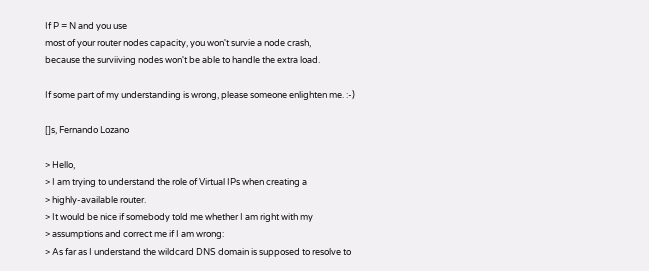If P = N and you use
most of your router nodes capacity, you won't survie a node crash,
because the surviiving nodes won't be able to handle the extra load.

If some part of my understanding is wrong, please someone enlighten me. :-)

[]s, Fernando Lozano

> Hello,
> I am trying to understand the role of Virtual IPs when creating a
> highly-available router.
> It would be nice if somebody told me whether I am right with my
> assumptions and correct me if I am wrong:
> As far as I understand the wildcard DNS domain is supposed to resolve to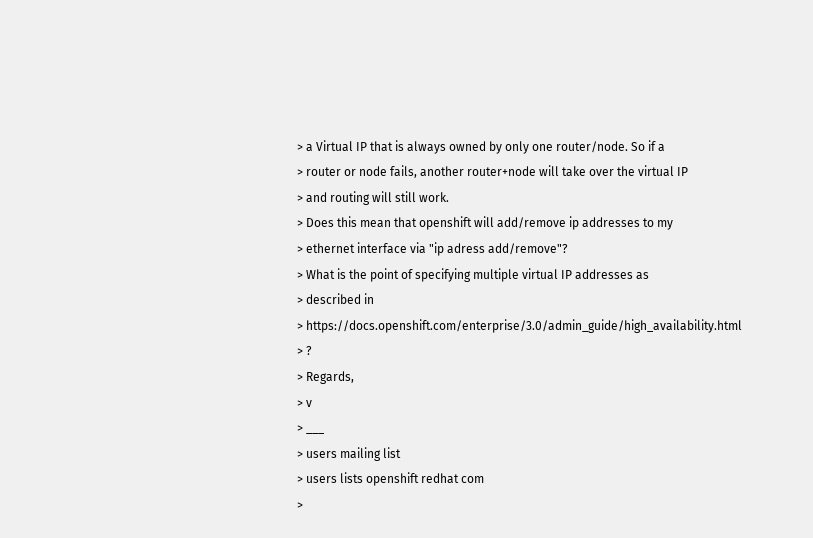> a Virtual IP that is always owned by only one router/node. So if a
> router or node fails, another router+node will take over the virtual IP
> and routing will still work.
> Does this mean that openshift will add/remove ip addresses to my
> ethernet interface via "ip adress add/remove"?
> What is the point of specifying multiple virtual IP addresses as
> described in
> https://docs.openshift.com/enterprise/3.0/admin_guide/high_availability.html
> ?
> Regards,
> v
> ___
> users mailing list
> users lists openshift redhat com
>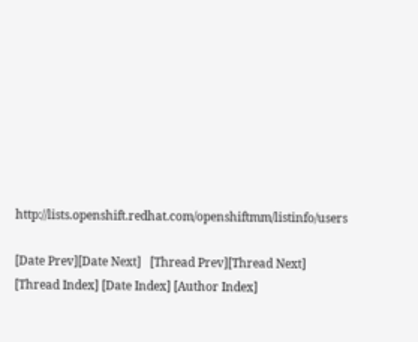http://lists.openshift.redhat.com/openshiftmm/listinfo/users

[Date Prev][Date Next]   [Thread Prev][Thread Next]   [Thread Index] [Date Index] [Author Index]